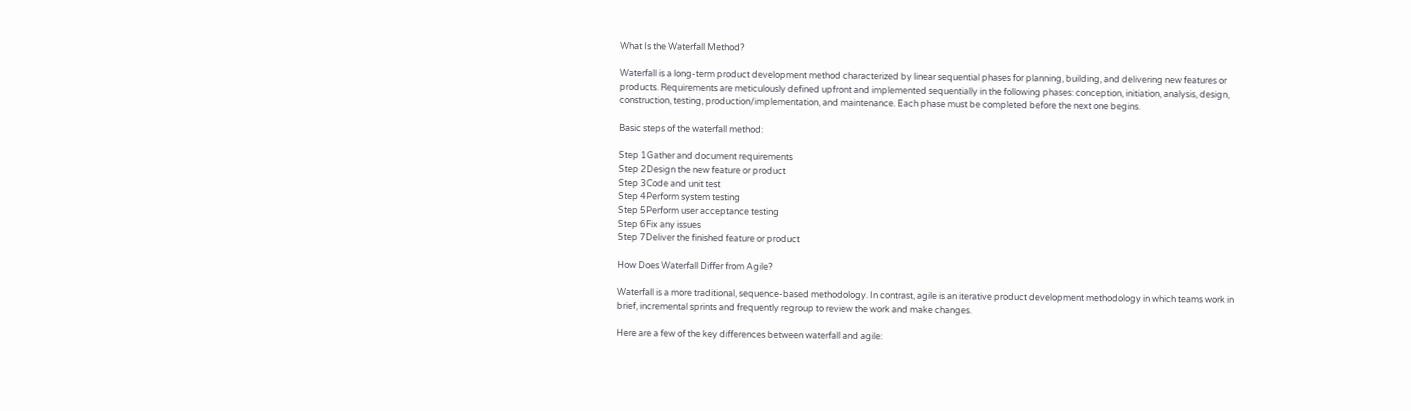What Is the Waterfall Method?

Waterfall is a long-term product development method characterized by linear sequential phases for planning, building, and delivering new features or products. Requirements are meticulously defined upfront and implemented sequentially in the following phases: conception, initiation, analysis, design, construction, testing, production/implementation, and maintenance. Each phase must be completed before the next one begins.

Basic steps of the waterfall method:

Step 1Gather and document requirements
Step 2Design the new feature or product
Step 3Code and unit test
Step 4Perform system testing
Step 5Perform user acceptance testing
Step 6Fix any issues
Step 7Deliver the finished feature or product

How Does Waterfall Differ from Agile?

Waterfall is a more traditional, sequence-based methodology. In contrast, agile is an iterative product development methodology in which teams work in brief, incremental sprints and frequently regroup to review the work and make changes.

Here are a few of the key differences between waterfall and agile: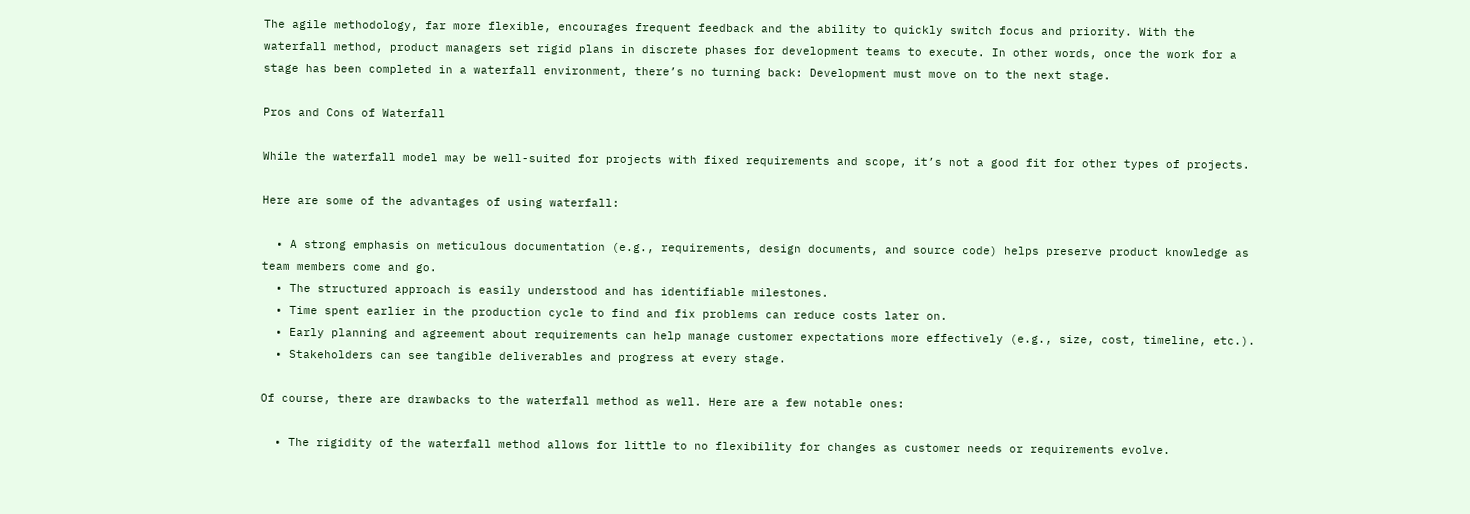The agile methodology, far more flexible, encourages frequent feedback and the ability to quickly switch focus and priority. With the waterfall method, product managers set rigid plans in discrete phases for development teams to execute. In other words, once the work for a stage has been completed in a waterfall environment, there’s no turning back: Development must move on to the next stage.

Pros and Cons of Waterfall

While the waterfall model may be well-suited for projects with fixed requirements and scope, it’s not a good fit for other types of projects.

Here are some of the advantages of using waterfall:

  • A strong emphasis on meticulous documentation (e.g., requirements, design documents, and source code) helps preserve product knowledge as team members come and go.
  • The structured approach is easily understood and has identifiable milestones.
  • Time spent earlier in the production cycle to find and fix problems can reduce costs later on.
  • Early planning and agreement about requirements can help manage customer expectations more effectively (e.g., size, cost, timeline, etc.).
  • Stakeholders can see tangible deliverables and progress at every stage.

Of course, there are drawbacks to the waterfall method as well. Here are a few notable ones:

  • The rigidity of the waterfall method allows for little to no flexibility for changes as customer needs or requirements evolve.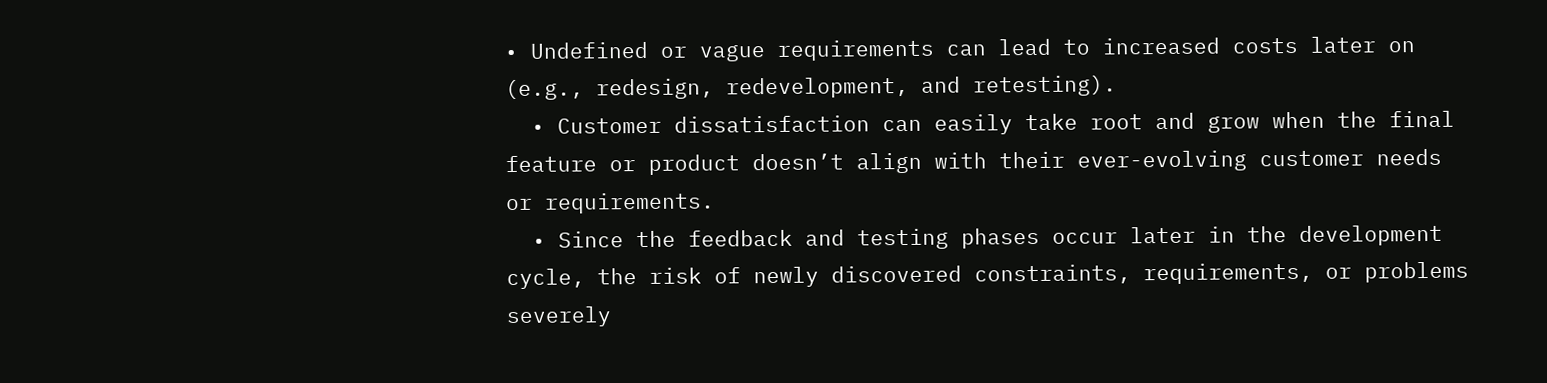• Undefined or vague requirements can lead to increased costs later on (e.g., redesign, redevelopment, and retesting).
  • Customer dissatisfaction can easily take root and grow when the final feature or product doesn’t align with their ever-evolving customer needs or requirements.
  • Since the feedback and testing phases occur later in the development cycle, the risk of newly discovered constraints, requirements, or problems severely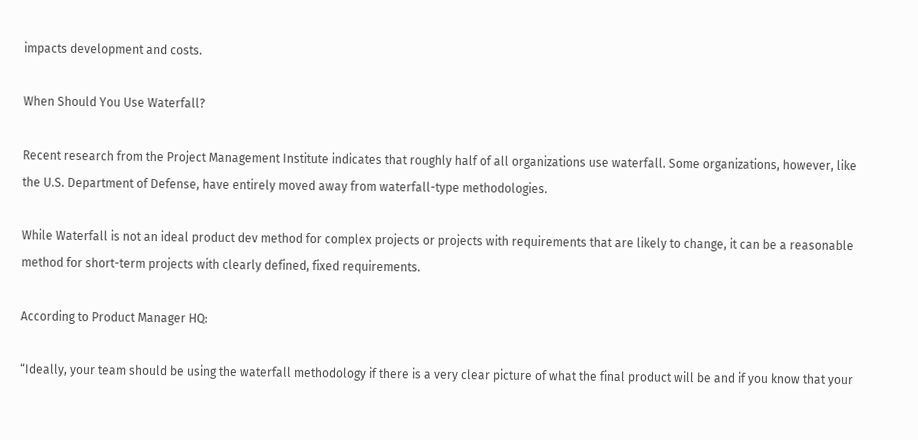impacts development and costs.

When Should You Use Waterfall?

Recent research from the Project Management Institute indicates that roughly half of all organizations use waterfall. Some organizations, however, like the U.S. Department of Defense, have entirely moved away from waterfall-type methodologies.

While Waterfall is not an ideal product dev method for complex projects or projects with requirements that are likely to change, it can be a reasonable method for short-term projects with clearly defined, fixed requirements.

According to Product Manager HQ:

“Ideally, your team should be using the waterfall methodology if there is a very clear picture of what the final product will be and if you know that your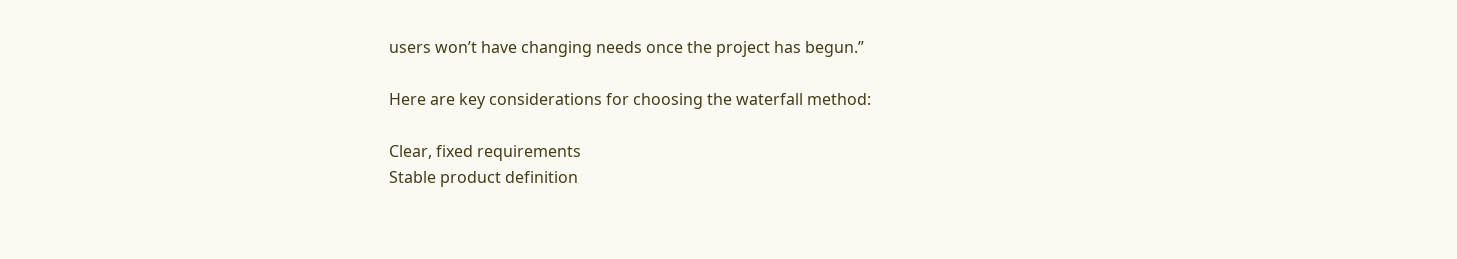users won’t have changing needs once the project has begun.”

Here are key considerations for choosing the waterfall method:

Clear, fixed requirements
Stable product definition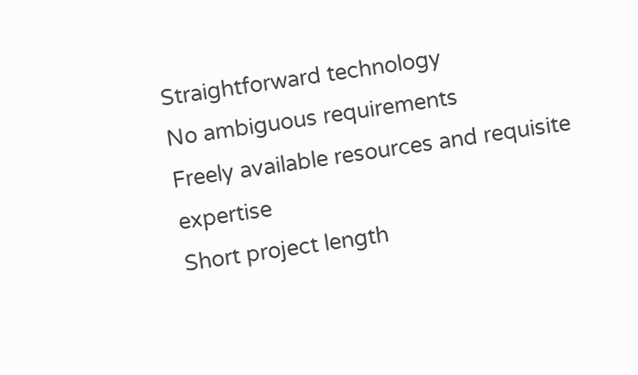Straightforward technology
No ambiguous requirements
Freely available resources and requisite expertise
Short project length